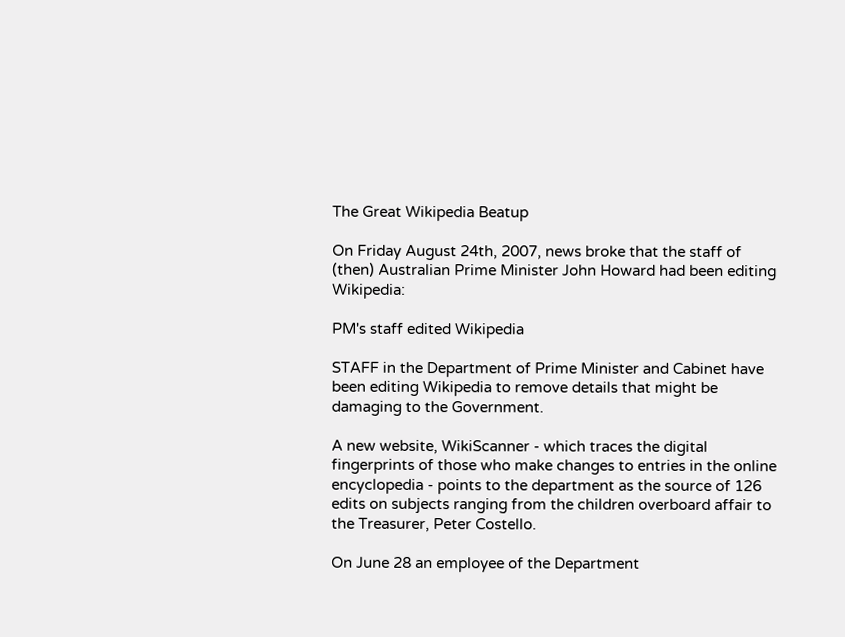The Great Wikipedia Beatup

On Friday August 24th, 2007, news broke that the staff of (then) Australian Prime Minister John Howard had been editing Wikipedia:

PM's staff edited Wikipedia

STAFF in the Department of Prime Minister and Cabinet have been editing Wikipedia to remove details that might be damaging to the Government.

A new website, WikiScanner - which traces the digital fingerprints of those who make changes to entries in the online encyclopedia - points to the department as the source of 126 edits on subjects ranging from the children overboard affair to the Treasurer, Peter Costello.

On June 28 an employee of the Department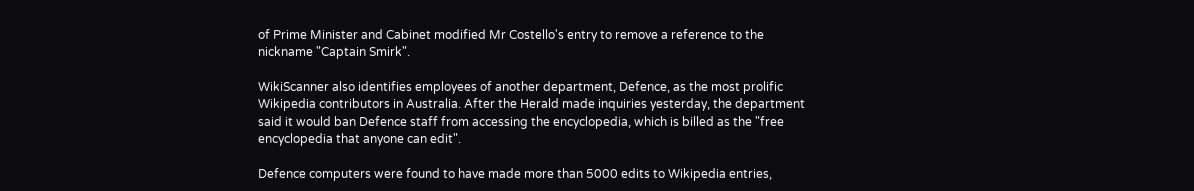of Prime Minister and Cabinet modified Mr Costello's entry to remove a reference to the nickname "Captain Smirk".

WikiScanner also identifies employees of another department, Defence, as the most prolific Wikipedia contributors in Australia. After the Herald made inquiries yesterday, the department said it would ban Defence staff from accessing the encyclopedia, which is billed as the "free encyclopedia that anyone can edit".

Defence computers were found to have made more than 5000 edits to Wikipedia entries,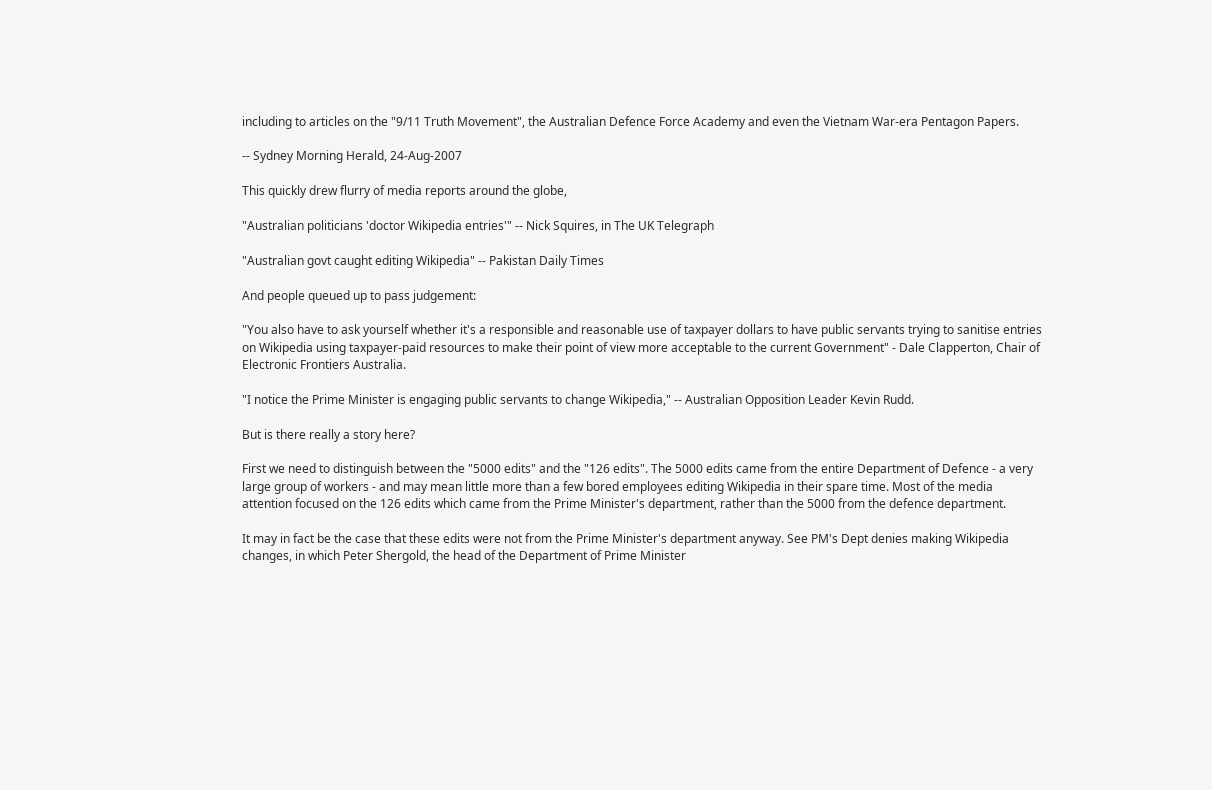including to articles on the "9/11 Truth Movement", the Australian Defence Force Academy and even the Vietnam War-era Pentagon Papers.

-- Sydney Morning Herald, 24-Aug-2007

This quickly drew flurry of media reports around the globe,

"Australian politicians 'doctor Wikipedia entries'" -- Nick Squires, in The UK Telegraph

"Australian govt caught editing Wikipedia" -- Pakistan Daily Times

And people queued up to pass judgement:

"You also have to ask yourself whether it's a responsible and reasonable use of taxpayer dollars to have public servants trying to sanitise entries on Wikipedia using taxpayer-paid resources to make their point of view more acceptable to the current Government" - Dale Clapperton, Chair of Electronic Frontiers Australia.

"I notice the Prime Minister is engaging public servants to change Wikipedia," -- Australian Opposition Leader Kevin Rudd.

But is there really a story here?

First we need to distinguish between the "5000 edits" and the "126 edits". The 5000 edits came from the entire Department of Defence - a very large group of workers - and may mean little more than a few bored employees editing Wikipedia in their spare time. Most of the media attention focused on the 126 edits which came from the Prime Minister's department, rather than the 5000 from the defence department.

It may in fact be the case that these edits were not from the Prime Minister's department anyway. See PM's Dept denies making Wikipedia changes, in which Peter Shergold, the head of the Department of Prime Minister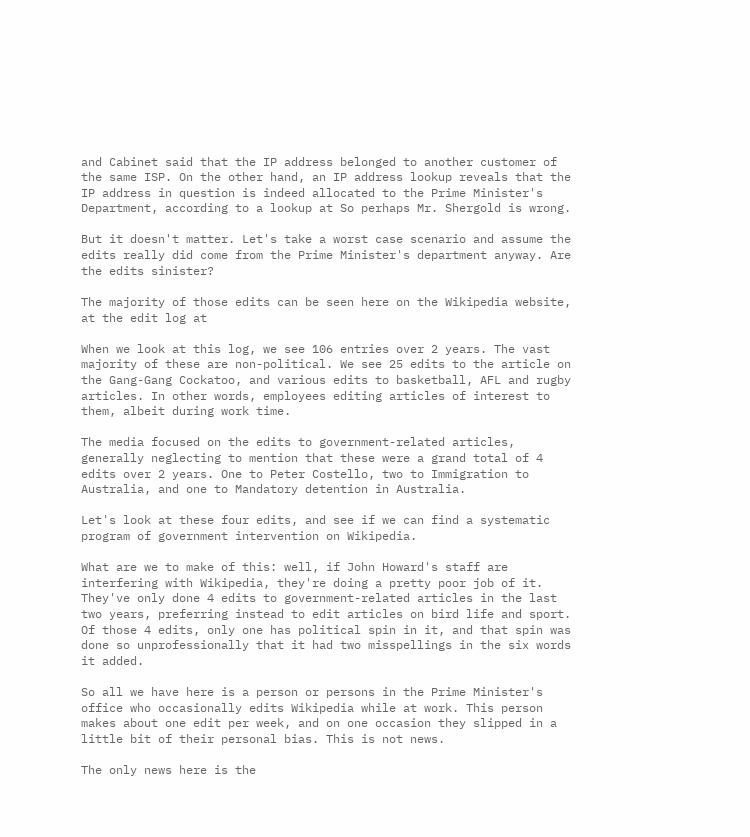and Cabinet said that the IP address belonged to another customer of the same ISP. On the other hand, an IP address lookup reveals that the IP address in question is indeed allocated to the Prime Minister's Department, according to a lookup at So perhaps Mr. Shergold is wrong.

But it doesn't matter. Let's take a worst case scenario and assume the edits really did come from the Prime Minister's department anyway. Are the edits sinister?

The majority of those edits can be seen here on the Wikipedia website, at the edit log at

When we look at this log, we see 106 entries over 2 years. The vast majority of these are non-political. We see 25 edits to the article on the Gang-Gang Cockatoo, and various edits to basketball, AFL and rugby articles. In other words, employees editing articles of interest to them, albeit during work time.

The media focused on the edits to government-related articles, generally neglecting to mention that these were a grand total of 4 edits over 2 years. One to Peter Costello, two to Immigration to Australia, and one to Mandatory detention in Australia.

Let's look at these four edits, and see if we can find a systematic program of government intervention on Wikipedia.

What are we to make of this: well, if John Howard's staff are interfering with Wikipedia, they're doing a pretty poor job of it. They've only done 4 edits to government-related articles in the last two years, preferring instead to edit articles on bird life and sport. Of those 4 edits, only one has political spin in it, and that spin was done so unprofessionally that it had two misspellings in the six words it added.

So all we have here is a person or persons in the Prime Minister's office who occasionally edits Wikipedia while at work. This person makes about one edit per week, and on one occasion they slipped in a little bit of their personal bias. This is not news.

The only news here is the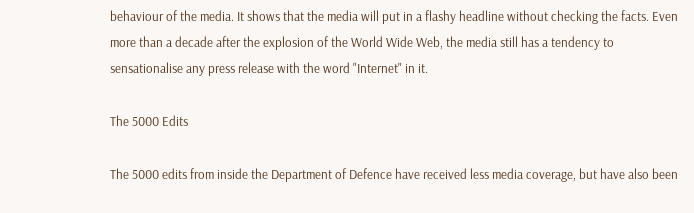behaviour of the media. It shows that the media will put in a flashy headline without checking the facts. Even more than a decade after the explosion of the World Wide Web, the media still has a tendency to sensationalise any press release with the word "Internet" in it.

The 5000 Edits

The 5000 edits from inside the Department of Defence have received less media coverage, but have also been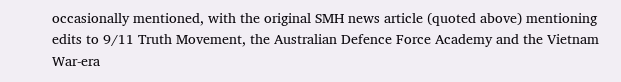occasionally mentioned, with the original SMH news article (quoted above) mentioning edits to 9/11 Truth Movement, the Australian Defence Force Academy and the Vietnam War-era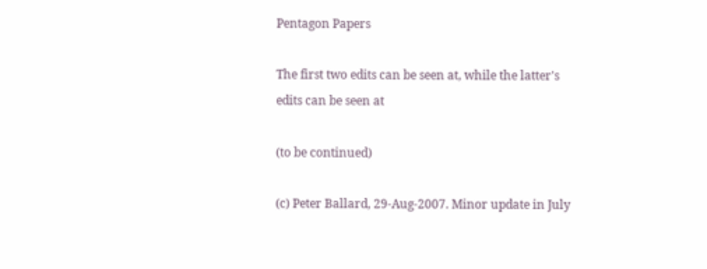Pentagon Papers

The first two edits can be seen at, while the latter's edits can be seen at

(to be continued)

(c) Peter Ballard, 29-Aug-2007. Minor update in July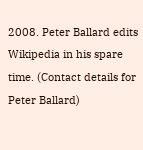2008. Peter Ballard edits Wikipedia in his spare time. (Contact details for Peter Ballard)